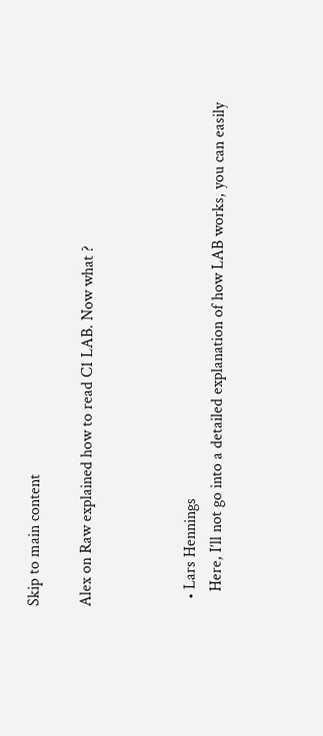Skip to main content

Alex on Raw explained how to read C1 LAB. Now what ?



  • Lars Hennings
    Here, I’ll not go into a detailed explanation of how LAB works, you can easily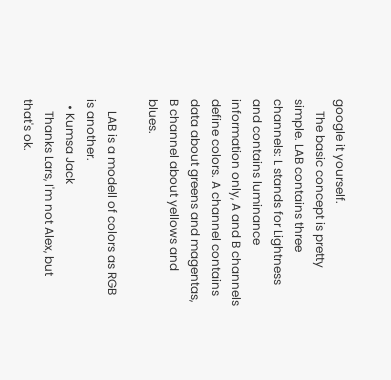google it yourself.
    The basic concept is pretty simple. LAB contains three channels: L stands for Lightness and contains luminance information only, A and B channels define colors. A channel contains data about greens and magentas, B channel about yellows and blues.

    LAB is a modell of colors as RGB is another.
  • Kumsa Jack
    Thanks Lars, I'm not Alex, but that's ok.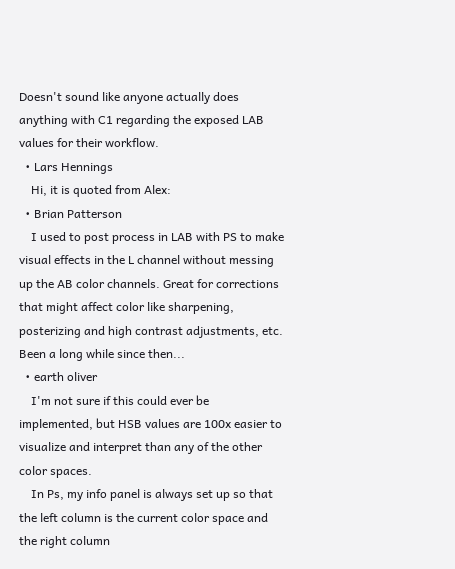Doesn't sound like anyone actually does anything with C1 regarding the exposed LAB values for their workflow.
  • Lars Hennings
    Hi, it is quoted from Alex:
  • Brian Patterson
    I used to post process in LAB with PS to make visual effects in the L channel without messing up the AB color channels. Great for corrections that might affect color like sharpening, posterizing and high contrast adjustments, etc. Been a long while since then...
  • earth oliver
    I'm not sure if this could ever be implemented, but HSB values are 100x easier to visualize and interpret than any of the other color spaces.
    In Ps, my info panel is always set up so that the left column is the current color space and the right column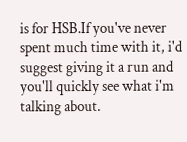is for HSB.If you've never spent much time with it, i'd suggest giving it a run and you'll quickly see what i'm talking about.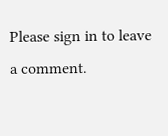Please sign in to leave a comment.